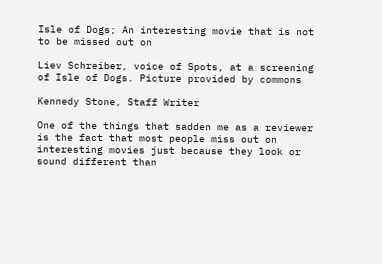Isle of Dogs; An interesting movie that is not to be missed out on

Liev Schreiber, voice of Spots, at a screening of Isle of Dogs. Picture provided by commons

Kennedy Stone, Staff Writer

One of the things that sadden me as a reviewer is the fact that most people miss out on interesting movies just because they look or sound different than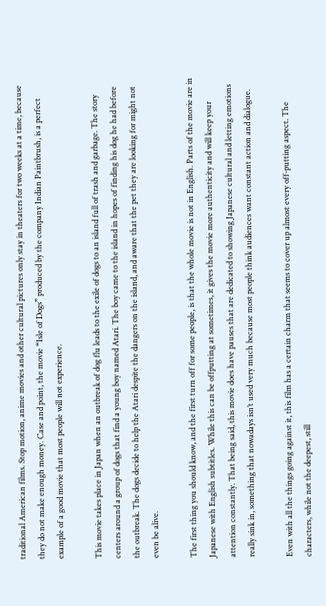traditional American films. Stop motion, anime movies and other cultural pictures only stay in theaters for two weeks at a time, because they do not make enough money. Case and point, the movie “Isle of Dogs” produced by the company Indian Paintbrush, is a perfect example of a good movie that most people will not experience.

This movie takes place in Japan when an outbreak of dog flu leads to the exile of dogs to an island full of trash and garbage. The story centers around a group of dogs that find a young boy named Atari. The boy came to the island in hopes of finding his dog he had before the outbreak. The dogs decide to help the Atari despite the dangers on the island, and aware that the pet they are looking for might not even be alive.

The first thing you should know, and the first turn off for some people, is that the whole movie is not in English. Parts of the movie are in Japanese with English subtitles. While this can be offputting at sometimes, it gives the movie more authenticity and will keep your attention constantly. That being said, this movie does have pauses that are dedicated to showing Japanese cultural and letting emotions really sink in, something that nowadays isn’t used very much because most people think audiences want constant action and dialogue.

Even with all the things going against it, this film has a certain charm that seems to cover up almost every off-putting aspect. The characters, while not the deepest, still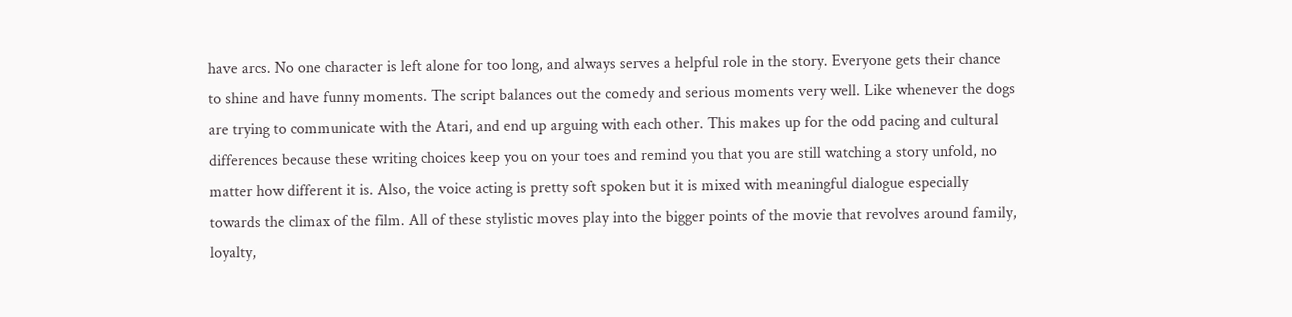have arcs. No one character is left alone for too long, and always serves a helpful role in the story. Everyone gets their chance to shine and have funny moments. The script balances out the comedy and serious moments very well. Like whenever the dogs are trying to communicate with the Atari, and end up arguing with each other. This makes up for the odd pacing and cultural differences because these writing choices keep you on your toes and remind you that you are still watching a story unfold, no matter how different it is. Also, the voice acting is pretty soft spoken but it is mixed with meaningful dialogue especially towards the climax of the film. All of these stylistic moves play into the bigger points of the movie that revolves around family, loyalty,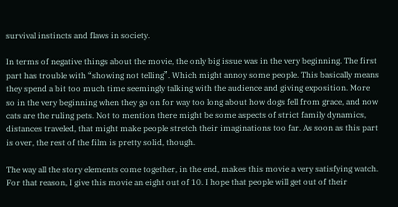survival instincts and flaws in society.

In terms of negative things about the movie, the only big issue was in the very beginning. The first part has trouble with “showing not telling”. Which might annoy some people. This basically means they spend a bit too much time seemingly talking with the audience and giving exposition. More so in the very beginning when they go on for way too long about how dogs fell from grace, and now cats are the ruling pets. Not to mention there might be some aspects of strict family dynamics, distances traveled, that might make people stretch their imaginations too far. As soon as this part is over, the rest of the film is pretty solid, though.

The way all the story elements come together, in the end, makes this movie a very satisfying watch. For that reason, I give this movie an eight out of 10. I hope that people will get out of their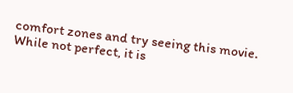comfort zones and try seeing this movie. While not perfect, it is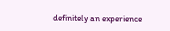definitely an experience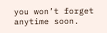you won’t forget anytime soon.